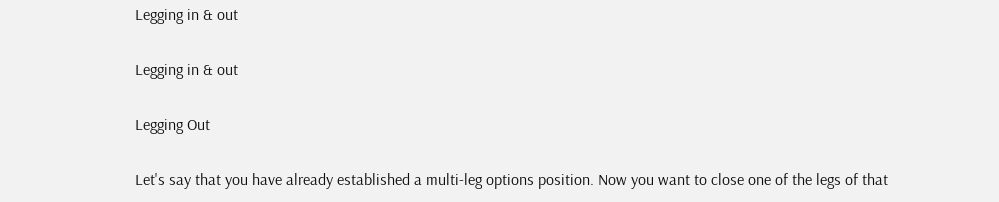Legging in & out

Legging in & out

Legging Out

Let's say that you have already established a multi-leg options position. Now you want to close one of the legs of that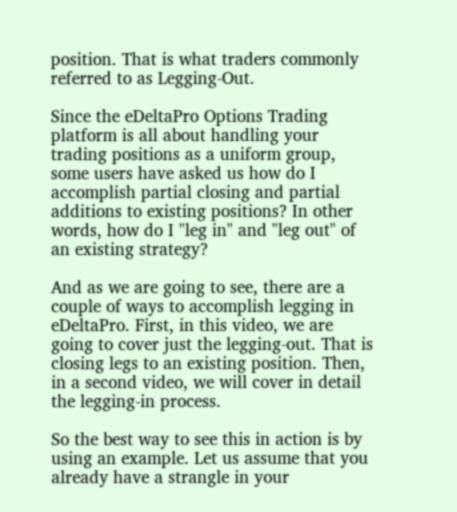position. That is what traders commonly referred to as Legging-Out.

Since the eDeltaPro Options Trading platform is all about handling your trading positions as a uniform group, some users have asked us how do I accomplish partial closing and partial additions to existing positions? In other words, how do I "leg in" and "leg out" of an existing strategy?

And as we are going to see, there are a couple of ways to accomplish legging in eDeltaPro. First, in this video, we are going to cover just the legging-out. That is closing legs to an existing position. Then, in a second video, we will cover in detail the legging-in process.

So the best way to see this in action is by using an example. Let us assume that you already have a strangle in your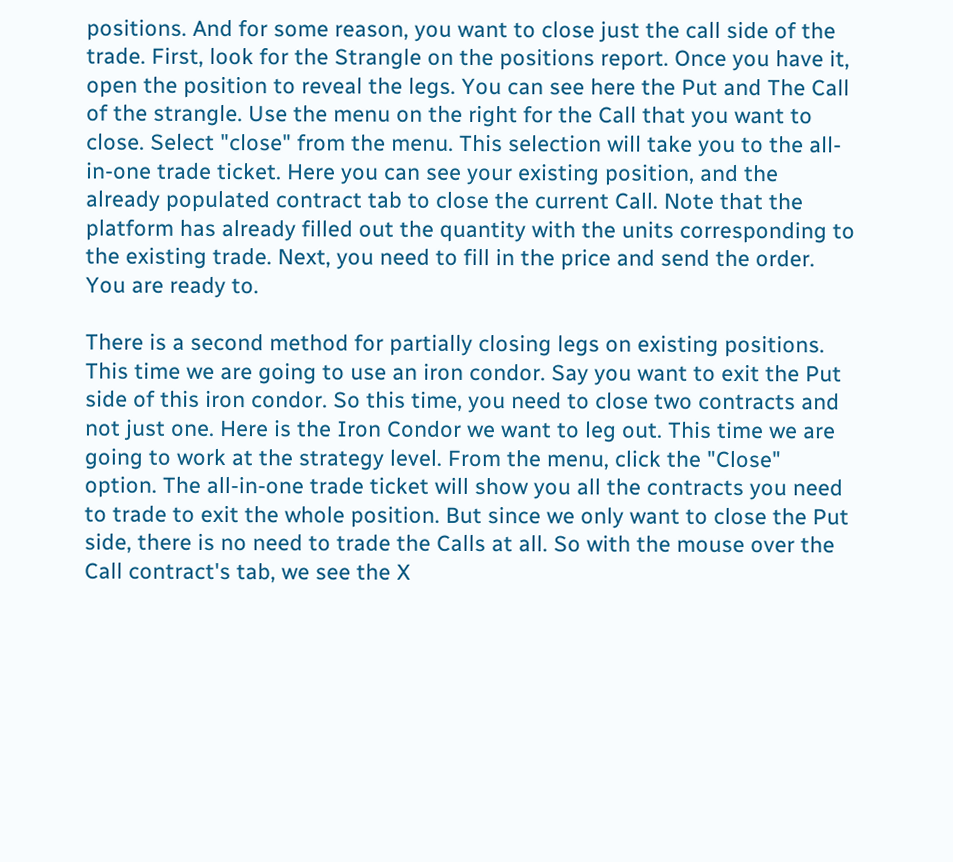positions. And for some reason, you want to close just the call side of the trade. First, look for the Strangle on the positions report. Once you have it, open the position to reveal the legs. You can see here the Put and The Call of the strangle. Use the menu on the right for the Call that you want to close. Select "close" from the menu. This selection will take you to the all-in-one trade ticket. Here you can see your existing position, and the already populated contract tab to close the current Call. Note that the platform has already filled out the quantity with the units corresponding to the existing trade. Next, you need to fill in the price and send the order.  You are ready to.

There is a second method for partially closing legs on existing positions. This time we are going to use an iron condor. Say you want to exit the Put side of this iron condor. So this time, you need to close two contracts and not just one. Here is the Iron Condor we want to leg out. This time we are going to work at the strategy level. From the menu, click the "Close" option. The all-in-one trade ticket will show you all the contracts you need to trade to exit the whole position. But since we only want to close the Put side, there is no need to trade the Calls at all. So with the mouse over the Call contract's tab, we see the X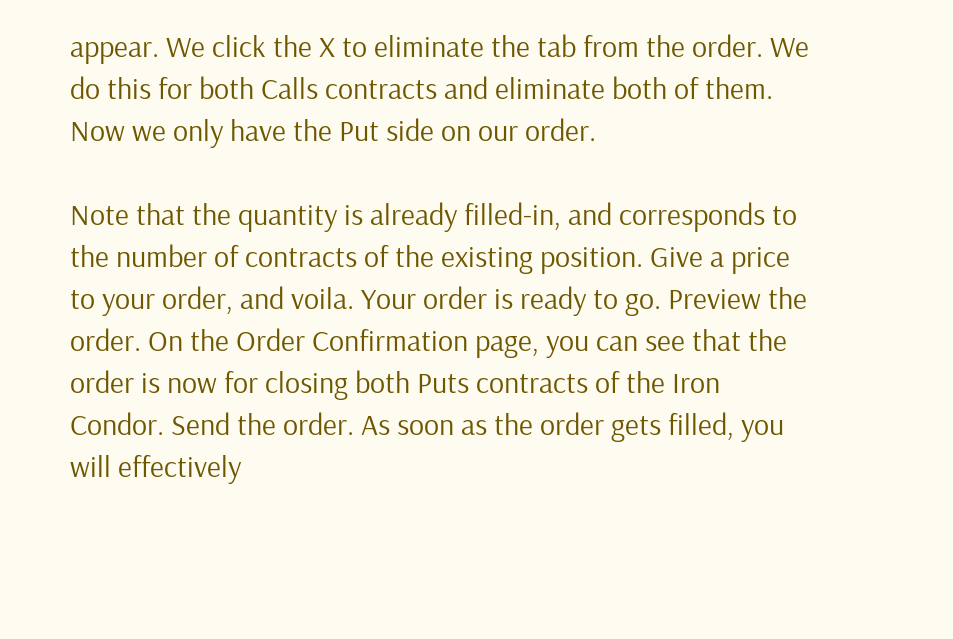appear. We click the X to eliminate the tab from the order. We do this for both Calls contracts and eliminate both of them. Now we only have the Put side on our order.

Note that the quantity is already filled-in, and corresponds to the number of contracts of the existing position. Give a price to your order, and voila. Your order is ready to go. Preview the order. On the Order Confirmation page, you can see that the order is now for closing both Puts contracts of the Iron Condor. Send the order. As soon as the order gets filled, you will effectively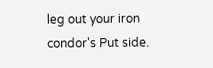leg out your iron condor's Put side.